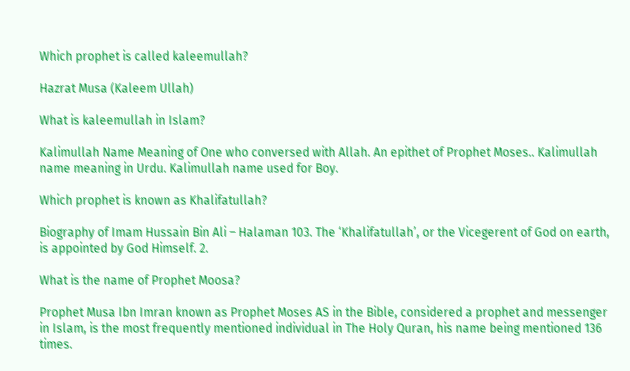Which prophet is called kaleemullah?

Hazrat Musa (Kaleem Ullah)

What is kaleemullah in Islam?

Kalimullah Name Meaning of One who conversed with Allah. An epithet of Prophet Moses.. Kalimullah name meaning in Urdu. Kalimullah name used for Boy.

Which prophet is known as Khalifatullah?

Biography of Imam Hussain Bin Ali – Halaman 103. The ‘Khalifatullah’, or the Vicegerent of God on earth, is appointed by God Himself. 2.

What is the name of Prophet Moosa?

Prophet Musa Ibn Imran known as Prophet Moses AS in the Bible, considered a prophet and messenger in Islam, is the most frequently mentioned individual in The Holy Quran, his name being mentioned 136 times.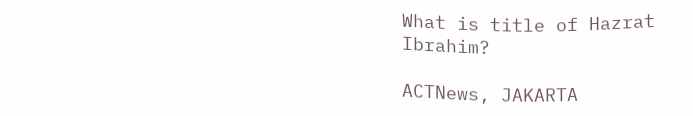What is title of Hazrat Ibrahim?

ACTNews, JAKARTA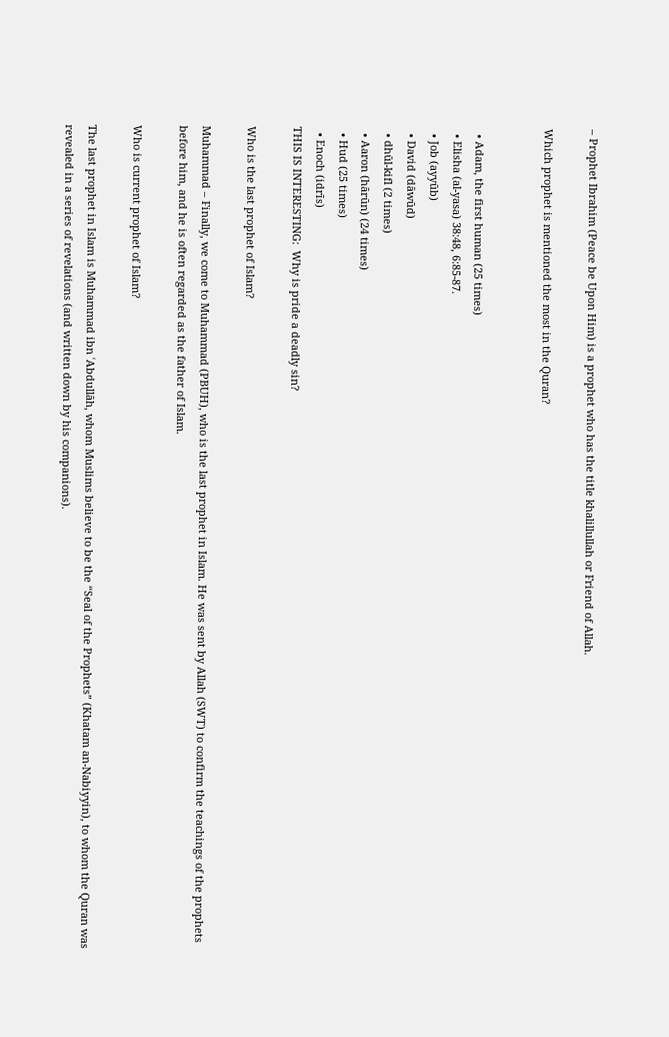– Prophet Ibrahim (Peace be Upon Him) is a prophet who has the title khalillullah or Friend of Allah.

Which prophet is mentioned the most in the Quran?


  • Adam, the first human (25 times)
  • Elisha (al-yasa) 38:48, 6:85-87.
  • Job (ayyūb)
  • David (dāwūd)
  • dhūl-kifl (2 times)
  • Aaron (hārūn) (24 times)
  • Hud (25 times)
  • Enoch (idrīs)
THIS IS INTERESTING:  Why is pride a deadly sin?

Who is the last prophet of Islam?

Muhammad – Finally, we come to Muhammad (PBUH), who is the last prophet in Islam. He was sent by Allah (SWT) to confirm the teachings of the prophets before him, and he is often regarded as the father of Islam.

Who is current prophet of Islam?

The last prophet in Islam is Muhammad ibn ʿAbdullāh, whom Muslims believe to be the “Seal of the Prophets” (Khatam an-Nabiyyin), to whom the Quran was revealed in a series of revelations (and written down by his companions).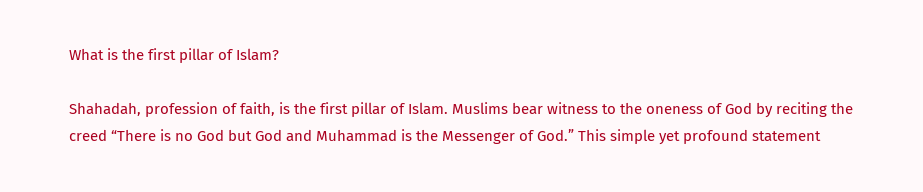What is the first pillar of Islam?

Shahadah, profession of faith, is the first pillar of Islam. Muslims bear witness to the oneness of God by reciting the creed “There is no God but God and Muhammad is the Messenger of God.” This simple yet profound statement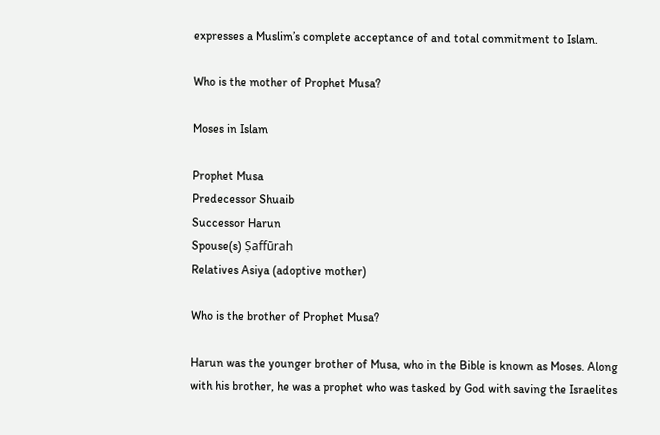expresses a Muslim’s complete acceptance of and total commitment to Islam.

Who is the mother of Prophet Musa?

Moses in Islam

Prophet Musa
Predecessor Shuaib
Successor Harun
Spouse(s) Ṣaffūrah
Relatives Asiya (adoptive mother)

Who is the brother of Prophet Musa?

Harun was the younger brother of Musa, who in the Bible is known as Moses. Along with his brother, he was a prophet who was tasked by God with saving the Israelites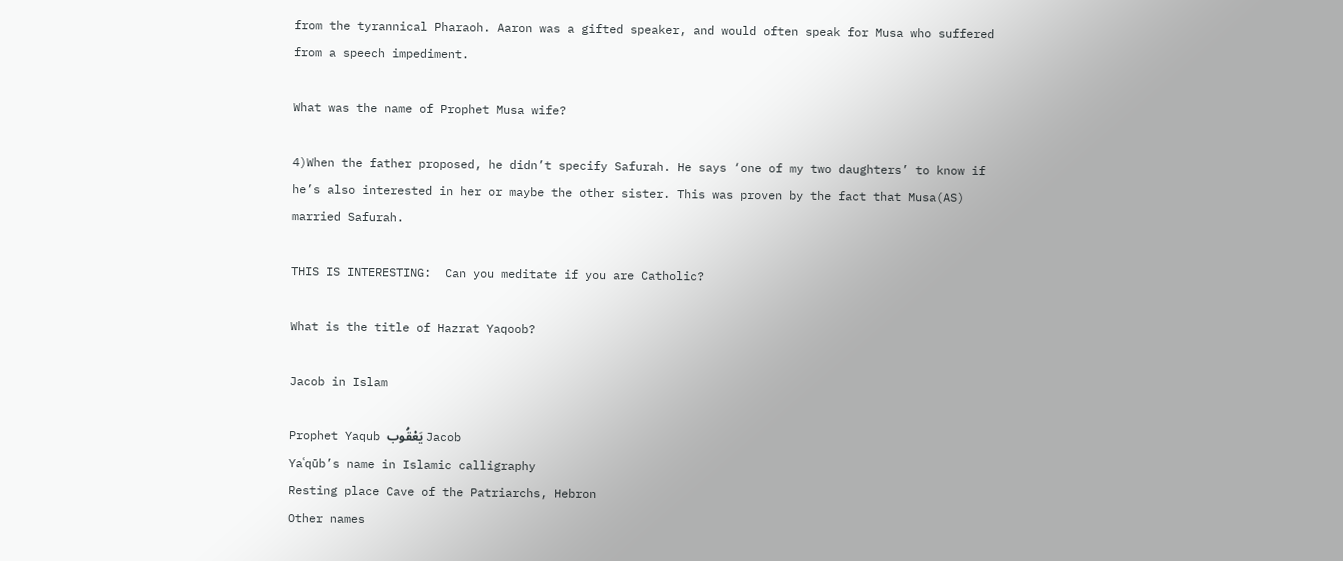from the tyrannical Pharaoh. Aaron was a gifted speaker, and would often speak for Musa who suffered from a speech impediment.

What was the name of Prophet Musa wife?

4)When the father proposed, he didn’t specify Safurah. He says ‘one of my two daughters’ to know if he’s also interested in her or maybe the other sister. This was proven by the fact that Musa(AS) married Safurah.

THIS IS INTERESTING:  Can you meditate if you are Catholic?

What is the title of Hazrat Yaqoob?

Jacob in Islam

Prophet Yaqub يَعْقُوب Jacob
Yaʿqūb’s name in Islamic calligraphy
Resting place Cave of the Patriarchs, Hebron
Other names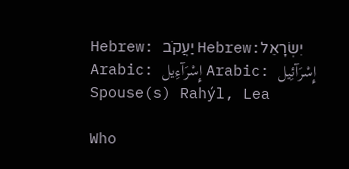Hebrew: יַעֲקֹב Hebrew:יִשְׂרָאֵל Arabic: إِسْرَآءِيل Arabic: إِسْرَآئِيل
Spouse(s) Rahýl, Lea

Who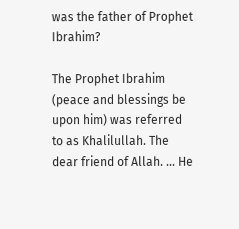was the father of Prophet Ibrahim?

The Prophet Ibrahim (peace and blessings be upon him) was referred to as Khalilullah. The dear friend of Allah. … He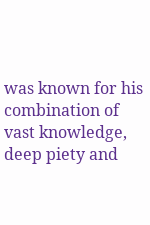was known for his combination of vast knowledge, deep piety and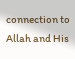connection to Allah and His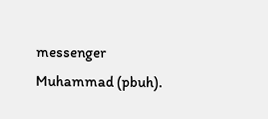messenger Muhammad (pbuh).